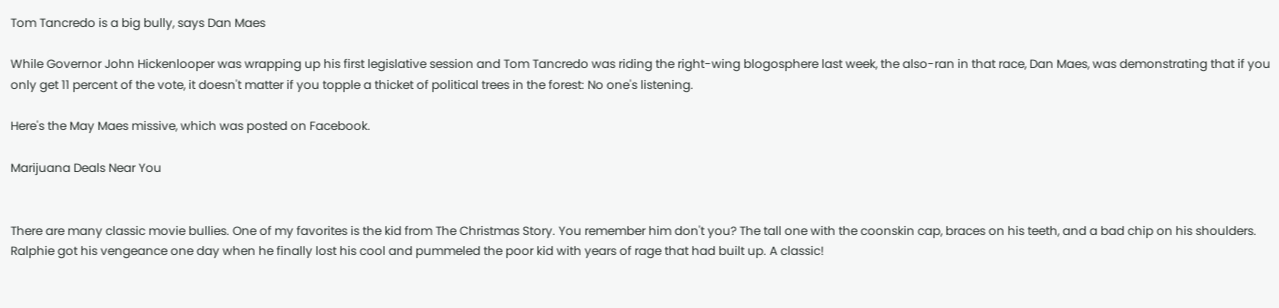Tom Tancredo is a big bully, says Dan Maes

While Governor John Hickenlooper was wrapping up his first legislative session and Tom Tancredo was riding the right-wing blogosphere last week, the also-ran in that race, Dan Maes, was demonstrating that if you only get 11 percent of the vote, it doesn't matter if you topple a thicket of political trees in the forest: No one's listening.

Here's the May Maes missive, which was posted on Facebook.

Marijuana Deals Near You


There are many classic movie bullies. One of my favorites is the kid from The Christmas Story. You remember him don't you? The tall one with the coonskin cap, braces on his teeth, and a bad chip on his shoulders. Ralphie got his vengeance one day when he finally lost his cool and pummeled the poor kid with years of rage that had built up. A classic!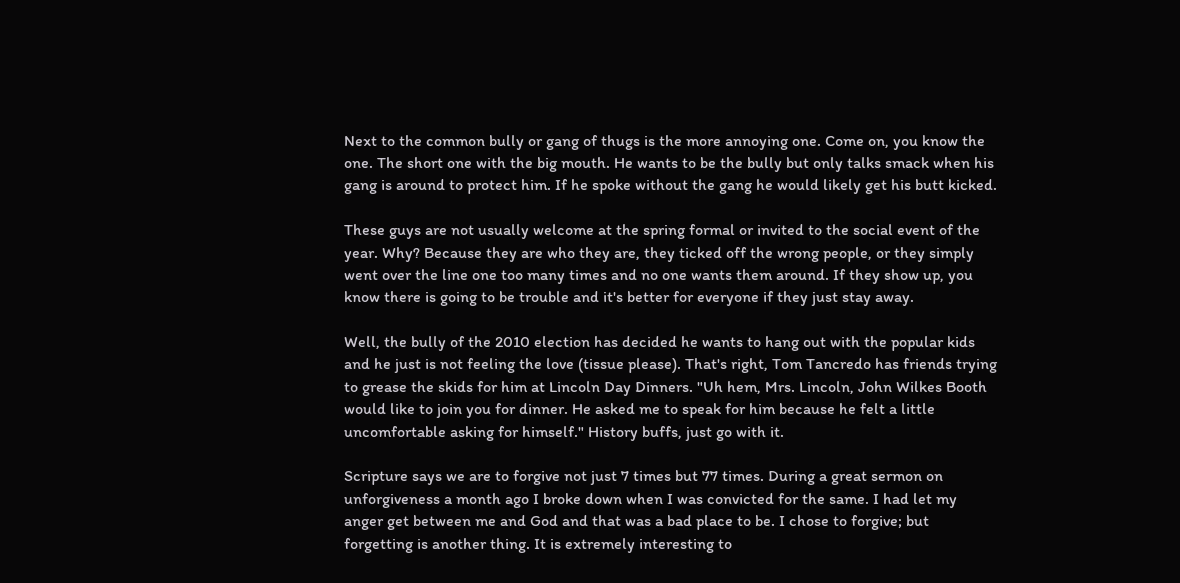Next to the common bully or gang of thugs is the more annoying one. Come on, you know the one. The short one with the big mouth. He wants to be the bully but only talks smack when his gang is around to protect him. If he spoke without the gang he would likely get his butt kicked.

These guys are not usually welcome at the spring formal or invited to the social event of the year. Why? Because they are who they are, they ticked off the wrong people, or they simply went over the line one too many times and no one wants them around. If they show up, you know there is going to be trouble and it's better for everyone if they just stay away.

Well, the bully of the 2010 election has decided he wants to hang out with the popular kids and he just is not feeling the love (tissue please). That's right, Tom Tancredo has friends trying to grease the skids for him at Lincoln Day Dinners. "Uh hem, Mrs. Lincoln, John Wilkes Booth would like to join you for dinner. He asked me to speak for him because he felt a little uncomfortable asking for himself." History buffs, just go with it.

Scripture says we are to forgive not just 7 times but 77 times. During a great sermon on unforgiveness a month ago I broke down when I was convicted for the same. I had let my anger get between me and God and that was a bad place to be. I chose to forgive; but forgetting is another thing. It is extremely interesting to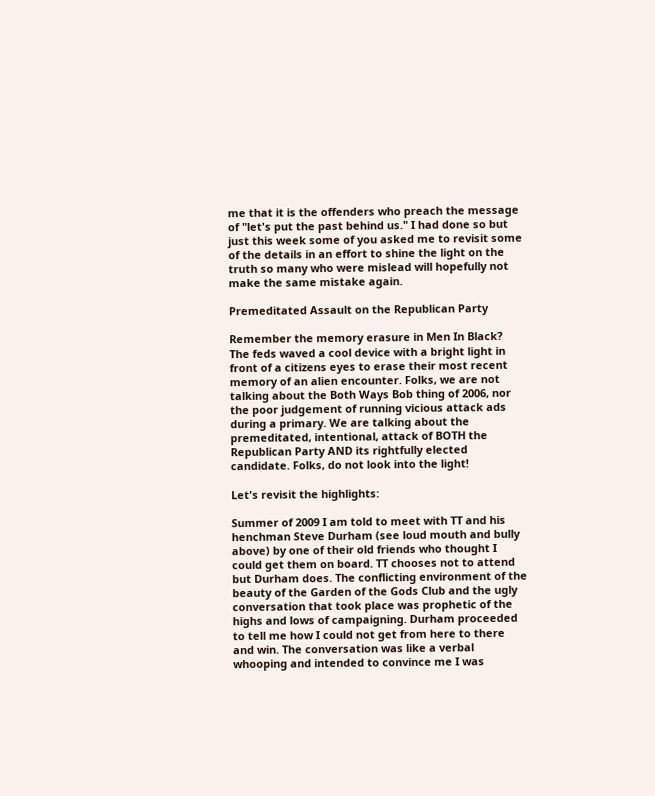me that it is the offenders who preach the message of "let's put the past behind us." I had done so but just this week some of you asked me to revisit some of the details in an effort to shine the light on the truth so many who were mislead will hopefully not make the same mistake again.

Premeditated Assault on the Republican Party

Remember the memory erasure in Men In Black? The feds waved a cool device with a bright light in front of a citizens eyes to erase their most recent memory of an alien encounter. Folks, we are not talking about the Both Ways Bob thing of 2006, nor the poor judgement of running vicious attack ads during a primary. We are talking about the premeditated, intentional, attack of BOTH the Republican Party AND its rightfully elected candidate. Folks, do not look into the light!

Let's revisit the highlights:

Summer of 2009 I am told to meet with TT and his henchman Steve Durham (see loud mouth and bully above) by one of their old friends who thought I could get them on board. TT chooses not to attend but Durham does. The conflicting environment of the beauty of the Garden of the Gods Club and the ugly conversation that took place was prophetic of the highs and lows of campaigning. Durham proceeded to tell me how I could not get from here to there and win. The conversation was like a verbal whooping and intended to convince me I was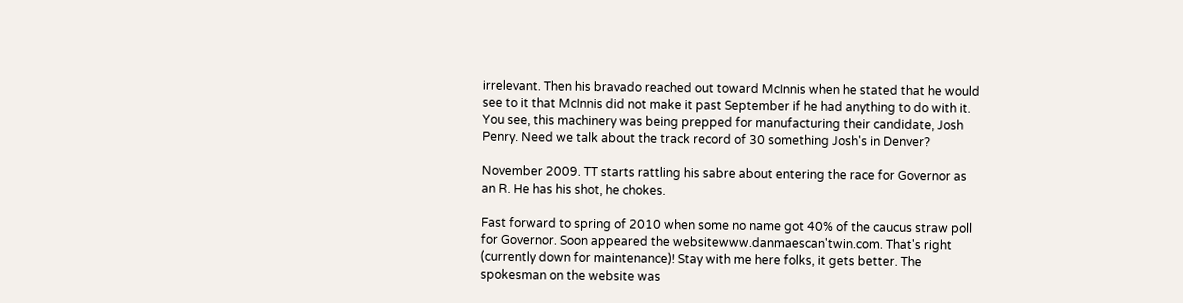irrelevant. Then his bravado reached out toward McInnis when he stated that he would see to it that McInnis did not make it past September if he had anything to do with it. You see, this machinery was being prepped for manufacturing their candidate, Josh Penry. Need we talk about the track record of 30 something Josh's in Denver?

November 2009. TT starts rattling his sabre about entering the race for Governor as an R. He has his shot, he chokes.

Fast forward to spring of 2010 when some no name got 40% of the caucus straw poll for Governor. Soon appeared the websitewww.danmaescan'twin.com. That's right (currently down for maintenance)! Stay with me here folks, it gets better. The spokesman on the website was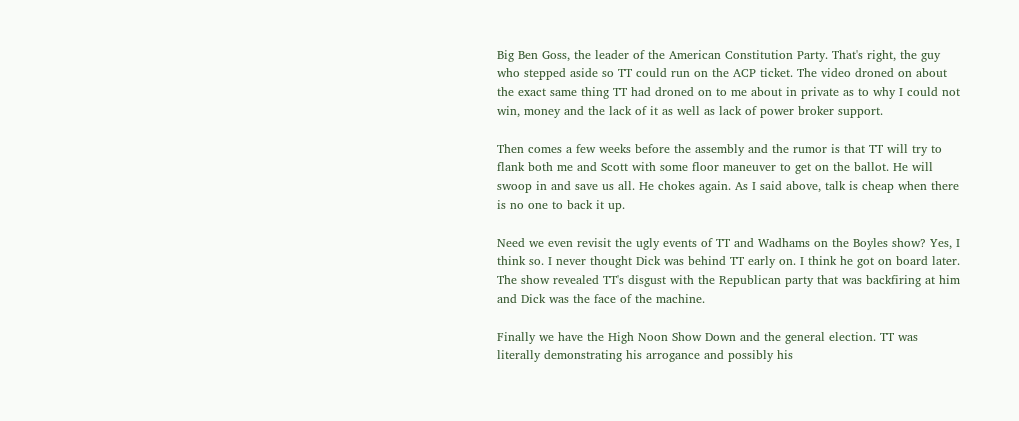Big Ben Goss, the leader of the American Constitution Party. That's right, the guy who stepped aside so TT could run on the ACP ticket. The video droned on about the exact same thing TT had droned on to me about in private as to why I could not win, money and the lack of it as well as lack of power broker support.

Then comes a few weeks before the assembly and the rumor is that TT will try to flank both me and Scott with some floor maneuver to get on the ballot. He will swoop in and save us all. He chokes again. As I said above, talk is cheap when there is no one to back it up.

Need we even revisit the ugly events of TT and Wadhams on the Boyles show? Yes, I think so. I never thought Dick was behind TT early on. I think he got on board later. The show revealed TT's disgust with the Republican party that was backfiring at him and Dick was the face of the machine.

Finally we have the High Noon Show Down and the general election. TT was literally demonstrating his arrogance and possibly his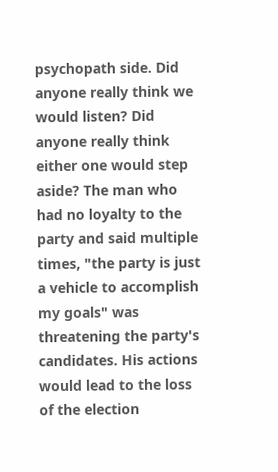psychopath side. Did anyone really think we would listen? Did anyone really think either one would step aside? The man who had no loyalty to the party and said multiple times, "the party is just a vehicle to accomplish my goals" was threatening the party's candidates. His actions would lead to the loss of the election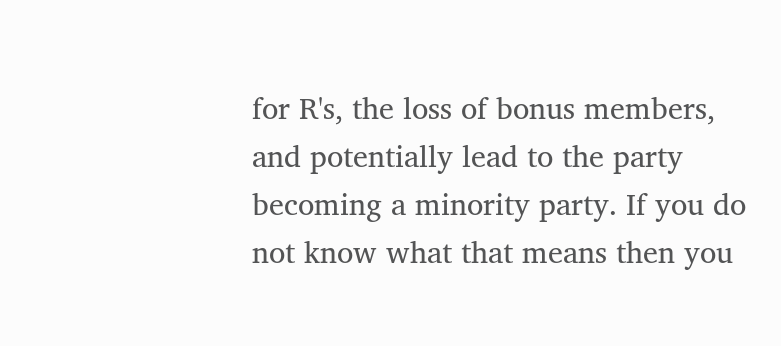for R's, the loss of bonus members, and potentially lead to the party becoming a minority party. If you do not know what that means then you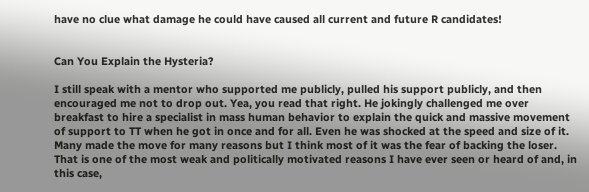have no clue what damage he could have caused all current and future R candidates!


Can You Explain the Hysteria?

I still speak with a mentor who supported me publicly, pulled his support publicly, and then encouraged me not to drop out. Yea, you read that right. He jokingly challenged me over breakfast to hire a specialist in mass human behavior to explain the quick and massive movement of support to TT when he got in once and for all. Even he was shocked at the speed and size of it. Many made the move for many reasons but I think most of it was the fear of backing the loser. That is one of the most weak and politically motivated reasons I have ever seen or heard of and, in this case,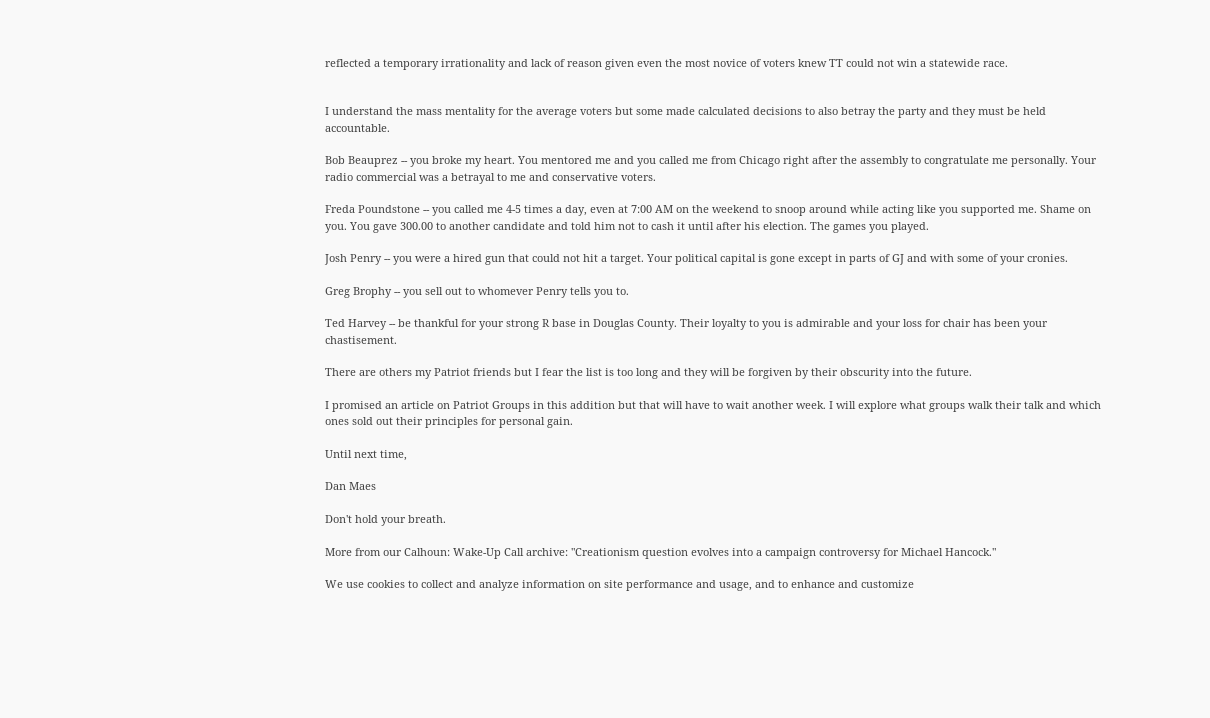reflected a temporary irrationality and lack of reason given even the most novice of voters knew TT could not win a statewide race.


I understand the mass mentality for the average voters but some made calculated decisions to also betray the party and they must be held accountable.

Bob Beauprez -- you broke my heart. You mentored me and you called me from Chicago right after the assembly to congratulate me personally. Your radio commercial was a betrayal to me and conservative voters.

Freda Poundstone -- you called me 4-5 times a day, even at 7:00 AM on the weekend to snoop around while acting like you supported me. Shame on you. You gave 300.00 to another candidate and told him not to cash it until after his election. The games you played.

Josh Penry -- you were a hired gun that could not hit a target. Your political capital is gone except in parts of GJ and with some of your cronies.

Greg Brophy -- you sell out to whomever Penry tells you to.

Ted Harvey -- be thankful for your strong R base in Douglas County. Their loyalty to you is admirable and your loss for chair has been your chastisement.

There are others my Patriot friends but I fear the list is too long and they will be forgiven by their obscurity into the future.

I promised an article on Patriot Groups in this addition but that will have to wait another week. I will explore what groups walk their talk and which ones sold out their principles for personal gain.

Until next time,

Dan Maes

Don't hold your breath.

More from our Calhoun: Wake-Up Call archive: "Creationism question evolves into a campaign controversy for Michael Hancock."

We use cookies to collect and analyze information on site performance and usage, and to enhance and customize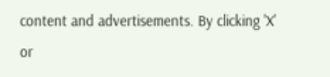content and advertisements. By clicking 'X' or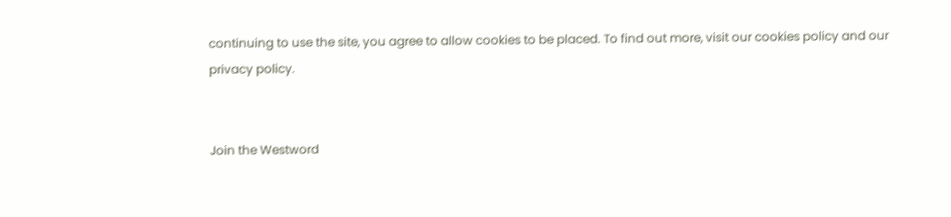continuing to use the site, you agree to allow cookies to be placed. To find out more, visit our cookies policy and our privacy policy.


Join the Westword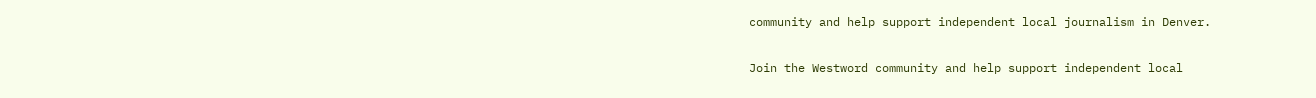community and help support independent local journalism in Denver.


Join the Westword community and help support independent local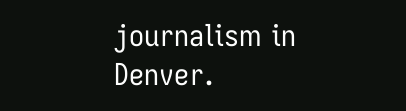journalism in Denver.